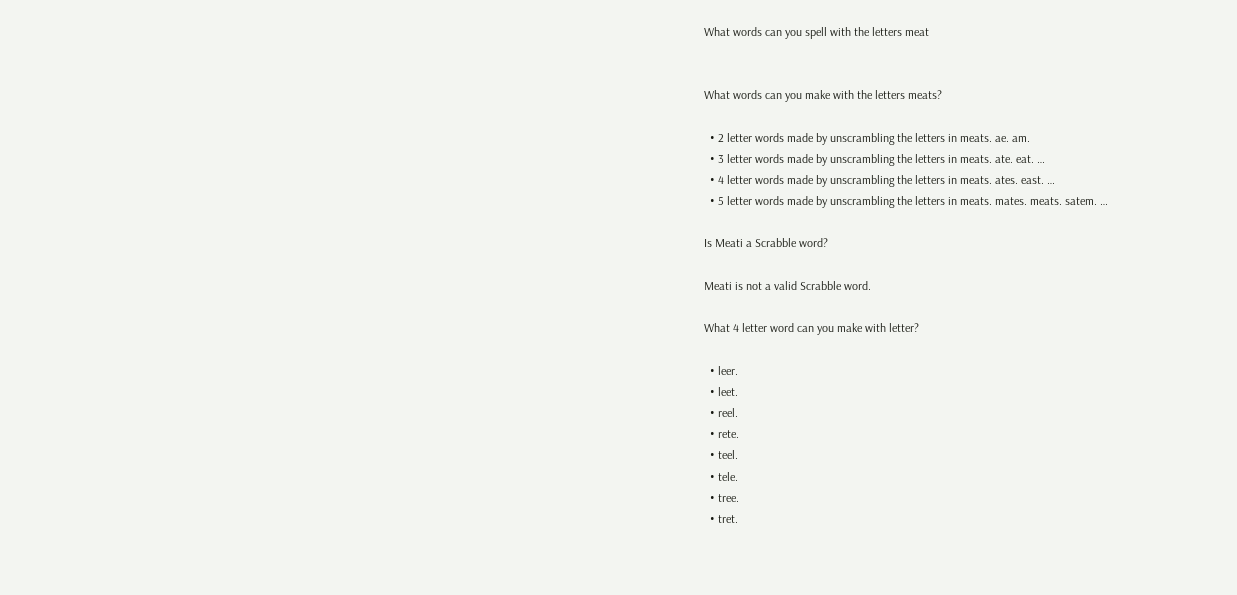What words can you spell with the letters meat


What words can you make with the letters meats?

  • 2 letter words made by unscrambling the letters in meats. ae. am.
  • 3 letter words made by unscrambling the letters in meats. ate. eat. …
  • 4 letter words made by unscrambling the letters in meats. ates. east. …
  • 5 letter words made by unscrambling the letters in meats. mates. meats. satem. …

Is Meati a Scrabble word?

Meati is not a valid Scrabble word.

What 4 letter word can you make with letter?

  • leer.
  • leet.
  • reel.
  • rete.
  • teel.
  • tele.
  • tree.
  • tret.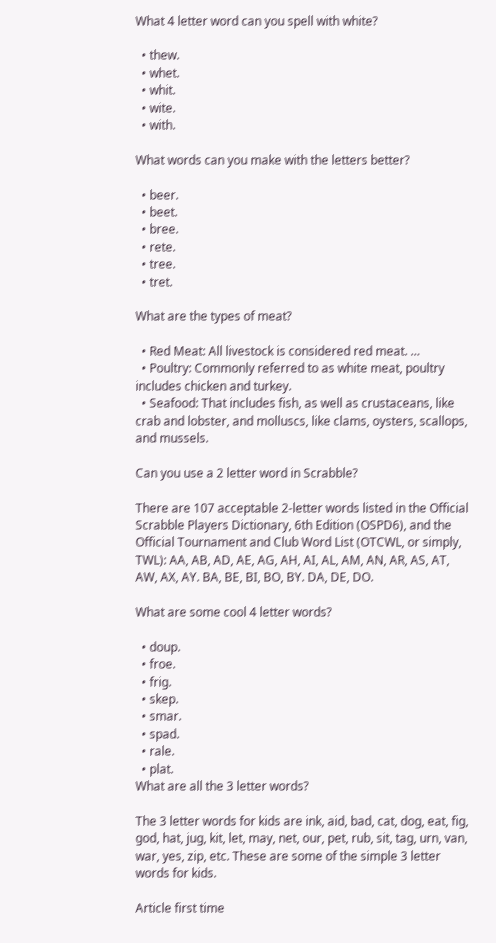What 4 letter word can you spell with white?

  • thew.
  • whet.
  • whit.
  • wite.
  • with.

What words can you make with the letters better?

  • beer.
  • beet.
  • bree.
  • rete.
  • tree.
  • tret.

What are the types of meat?

  • Red Meat: All livestock is considered red meat. …
  • Poultry: Commonly referred to as white meat, poultry includes chicken and turkey.
  • Seafood: That includes fish, as well as crustaceans, like crab and lobster, and molluscs, like clams, oysters, scallops, and mussels.

Can you use a 2 letter word in Scrabble?

There are 107 acceptable 2-letter words listed in the Official Scrabble Players Dictionary, 6th Edition (OSPD6), and the Official Tournament and Club Word List (OTCWL, or simply, TWL): AA, AB, AD, AE, AG, AH, AI, AL, AM, AN, AR, AS, AT, AW, AX, AY. BA, BE, BI, BO, BY. DA, DE, DO.

What are some cool 4 letter words?

  • doup.
  • froe.
  • frig.
  • skep.
  • smar.
  • spad.
  • rale.
  • plat.
What are all the 3 letter words?

The 3 letter words for kids are ink, aid, bad, cat, dog, eat, fig, god, hat, jug, kit, let, may, net, our, pet, rub, sit, tag, urn, van, war, yes, zip, etc. These are some of the simple 3 letter words for kids.

Article first time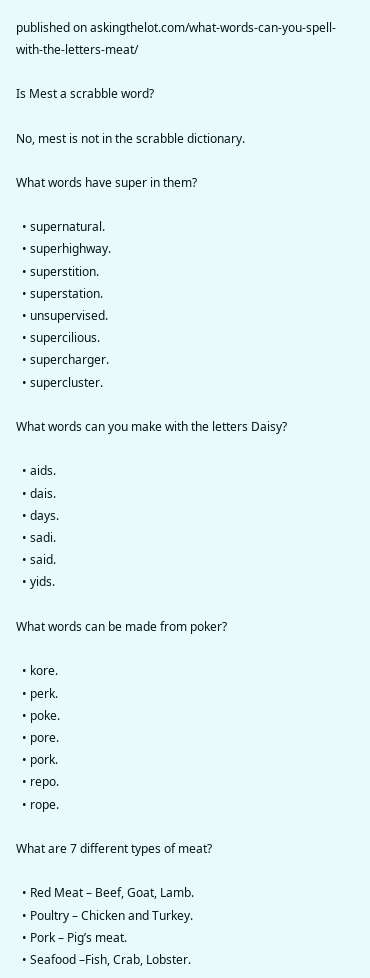published on askingthelot.com/what-words-can-you-spell-with-the-letters-meat/

Is Mest a scrabble word?

No, mest is not in the scrabble dictionary.

What words have super in them?

  • supernatural.
  • superhighway.
  • superstition.
  • superstation.
  • unsupervised.
  • supercilious.
  • supercharger.
  • supercluster.

What words can you make with the letters Daisy?

  • aids.
  • dais.
  • days.
  • sadi.
  • said.
  • yids.

What words can be made from poker?

  • kore.
  • perk.
  • poke.
  • pore.
  • pork.
  • repo.
  • rope.

What are 7 different types of meat?

  • Red Meat – Beef, Goat, Lamb.
  • Poultry – Chicken and Turkey.
  • Pork – Pig’s meat.
  • Seafood –Fish, Crab, Lobster.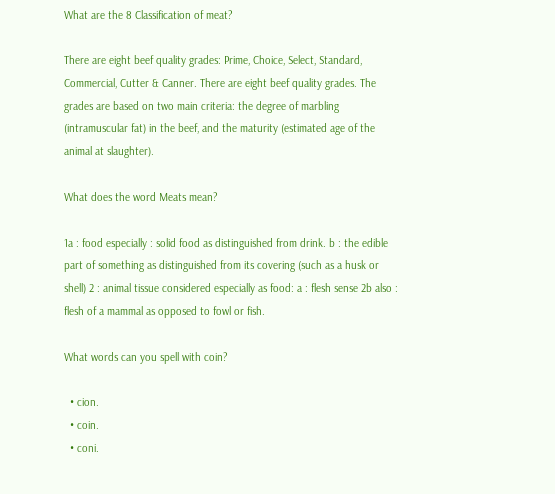What are the 8 Classification of meat?

There are eight beef quality grades: Prime, Choice, Select, Standard, Commercial, Cutter & Canner. There are eight beef quality grades. The grades are based on two main criteria: the degree of marbling (intramuscular fat) in the beef, and the maturity (estimated age of the animal at slaughter).

What does the word Meats mean?

1a : food especially : solid food as distinguished from drink. b : the edible part of something as distinguished from its covering (such as a husk or shell) 2 : animal tissue considered especially as food: a : flesh sense 2b also : flesh of a mammal as opposed to fowl or fish.

What words can you spell with coin?

  • cion.
  • coin.
  • coni.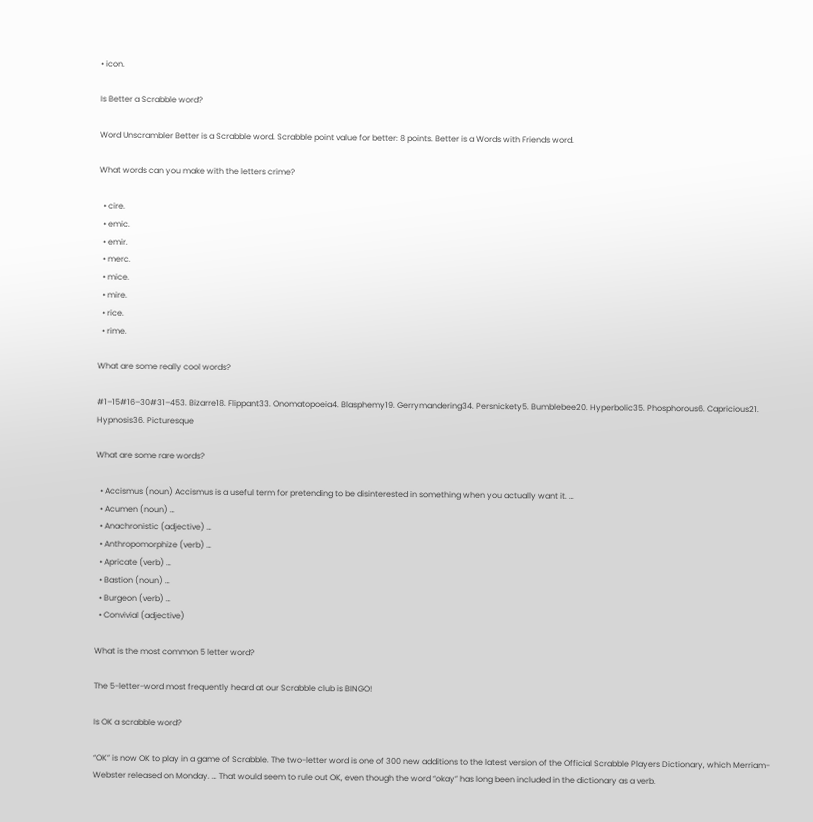• icon.

Is Better a Scrabble word?

Word Unscrambler Better is a Scrabble word. Scrabble point value for better: 8 points. Better is a Words with Friends word.

What words can you make with the letters crime?

  • cire.
  • emic.
  • emir.
  • merc.
  • mice.
  • mire.
  • rice.
  • rime.

What are some really cool words?

#1–15#16–30#31–453. Bizarre18. Flippant33. Onomatopoeia4. Blasphemy19. Gerrymandering34. Persnickety5. Bumblebee20. Hyperbolic35. Phosphorous6. Capricious21. Hypnosis36. Picturesque

What are some rare words?

  • Accismus (noun) Accismus is a useful term for pretending to be disinterested in something when you actually want it. …
  • Acumen (noun) …
  • Anachronistic (adjective) …
  • Anthropomorphize (verb) …
  • Apricate (verb) …
  • Bastion (noun) …
  • Burgeon (verb) …
  • Convivial (adjective)

What is the most common 5 letter word?

The 5-letter-word most frequently heard at our Scrabble club is BINGO!

Is OK a scrabble word?

“OK” is now OK to play in a game of Scrabble. The two-letter word is one of 300 new additions to the latest version of the Official Scrabble Players Dictionary, which Merriam-Webster released on Monday. … That would seem to rule out OK, even though the word “okay” has long been included in the dictionary as a verb.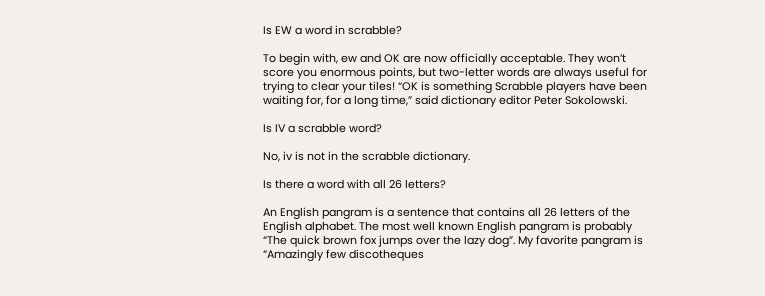Is EW a word in scrabble?

To begin with, ew and OK are now officially acceptable. They won’t score you enormous points, but two-letter words are always useful for trying to clear your tiles! “OK is something Scrabble players have been waiting for, for a long time,” said dictionary editor Peter Sokolowski.

Is IV a scrabble word?

No, iv is not in the scrabble dictionary.

Is there a word with all 26 letters?

An English pangram is a sentence that contains all 26 letters of the English alphabet. The most well known English pangram is probably “The quick brown fox jumps over the lazy dog”. My favorite pangram is “Amazingly few discotheques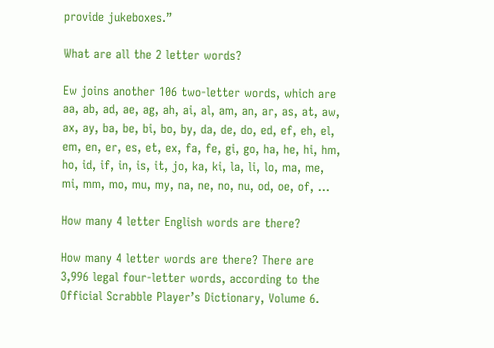provide jukeboxes.”

What are all the 2 letter words?

Ew joins another 106 two-letter words, which are aa, ab, ad, ae, ag, ah, ai, al, am, an, ar, as, at, aw, ax, ay, ba, be, bi, bo, by, da, de, do, ed, ef, eh, el, em, en, er, es, et, ex, fa, fe, gi, go, ha, he, hi, hm, ho, id, if, in, is, it, jo, ka, ki, la, li, lo, ma, me, mi, mm, mo, mu, my, na, ne, no, nu, od, oe, of, …

How many 4 letter English words are there?

How many 4 letter words are there? There are 3,996 legal four-letter words, according to the Official Scrabble Player’s Dictionary, Volume 6.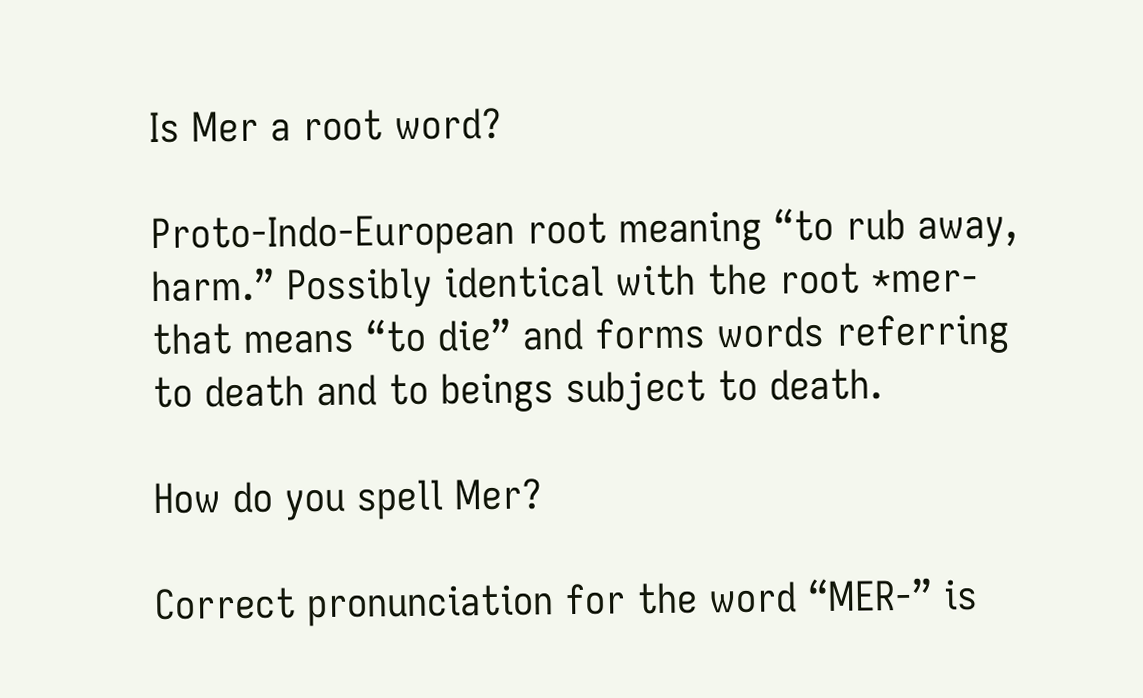Is Mer a root word?

Proto-Indo-European root meaning “to rub away, harm.” Possibly identical with the root *mer- that means “to die” and forms words referring to death and to beings subject to death.

How do you spell Mer?

Correct pronunciation for the word “MER-” is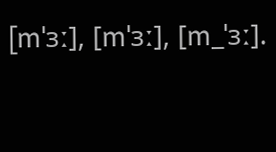[mˈɜː], [mˈɜː], [m_ˈɜː].